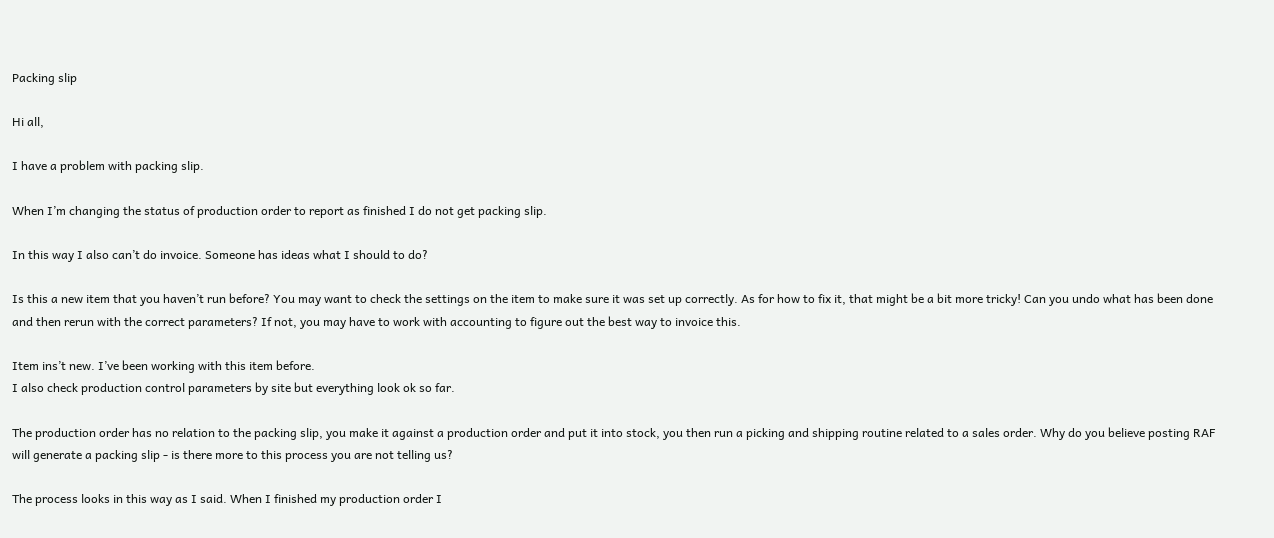Packing slip

Hi all,

I have a problem with packing slip.

When I’m changing the status of production order to report as finished I do not get packing slip.

In this way I also can’t do invoice. Someone has ideas what I should to do?

Is this a new item that you haven’t run before? You may want to check the settings on the item to make sure it was set up correctly. As for how to fix it, that might be a bit more tricky! Can you undo what has been done and then rerun with the correct parameters? If not, you may have to work with accounting to figure out the best way to invoice this.

Item ins’t new. I’ve been working with this item before.
I also check production control parameters by site but everything look ok so far.

The production order has no relation to the packing slip, you make it against a production order and put it into stock, you then run a picking and shipping routine related to a sales order. Why do you believe posting RAF will generate a packing slip - is there more to this process you are not telling us?

The process looks in this way as I said. When I finished my production order I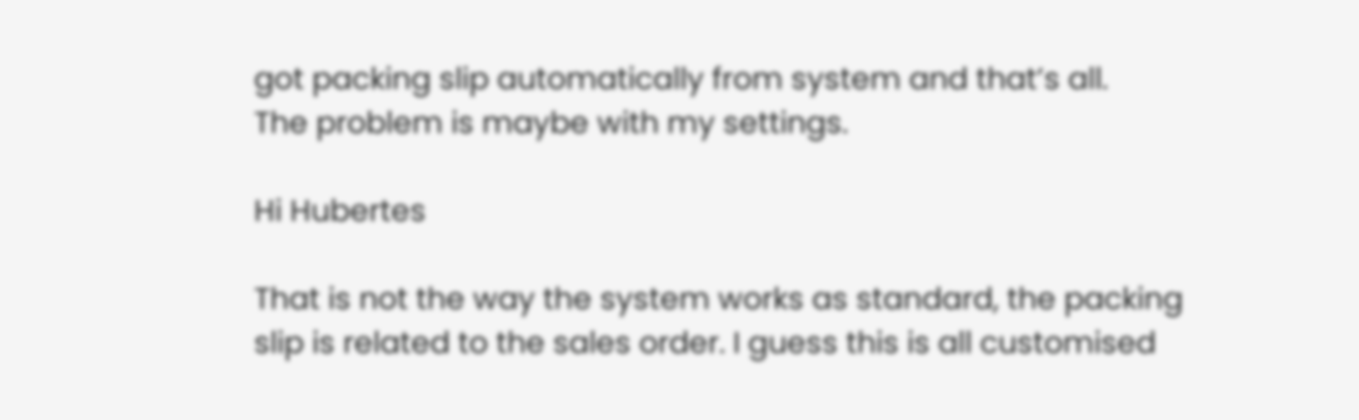got packing slip automatically from system and that’s all.
The problem is maybe with my settings.

Hi Hubertes

That is not the way the system works as standard, the packing slip is related to the sales order. I guess this is all customised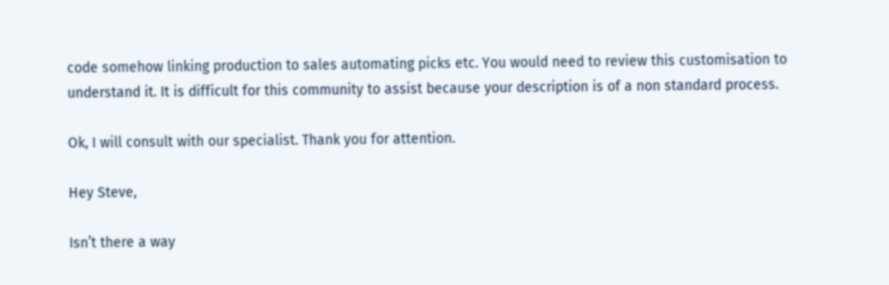code somehow linking production to sales automating picks etc. You would need to review this customisation to understand it. It is difficult for this community to assist because your description is of a non standard process.

Ok, I will consult with our specialist. Thank you for attention.

Hey Steve,

Isn’t there a way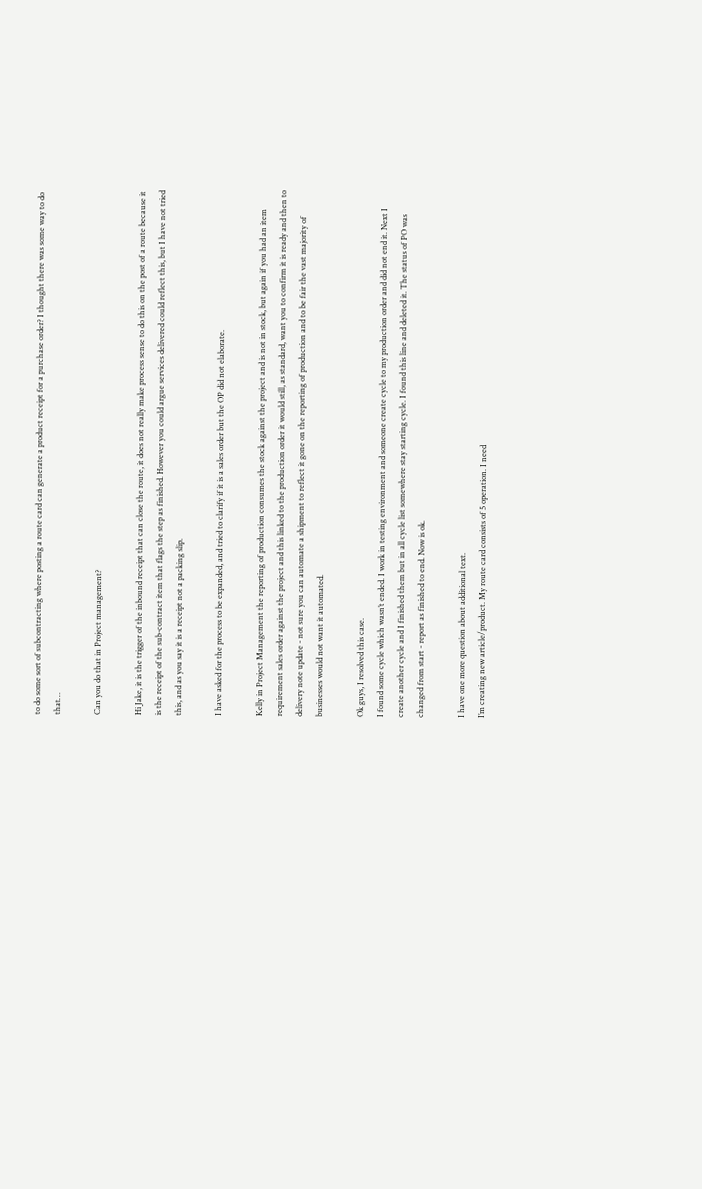to do some sort of subcontracting where posting a route card can generate a product receipt for a purchase order? I thought there was some way to do that…

Can you do that in Project management?

Hi Jake, it is the trigger of the inbound receipt that can close the route, it does not really make process sense to do this on the post of a route because it is the receipt of the sub-contract item that flags the step as finished. However you could argue services delivered could reflect this, but I have not tried this, and as you say it is a receipt not a packing slip.

I have asked for the process to be expanded, and tried to clarify if it is a sales order but the OP did not elaborate.

Kelly in Project Management the reporting of production consumes the stock against the project and is not in stock, but again if you had an item requirement sales order against the project and this linked to the production order it would still, as standard, want you to confirm it is ready and then to delivery note update - not sure you can automate a shipment to reflect it gone on the reporting of production and to be fair the vast majority of businesses would not want it automated.

Ok guys, I resolved this case.
I found some cycle which wasn’t ended. I work in testing environment and someone create cycle to my production order and did not end it. Next I create another cycle and I finished them but in all cycle list somewhere stay starting cycle. I found this line and deleted it. The status of PO was changed from start - report as finished to end. Now is ok.

I have one more question about additional text.
I’m creating new article/product. My route card consists of 5 operation. I need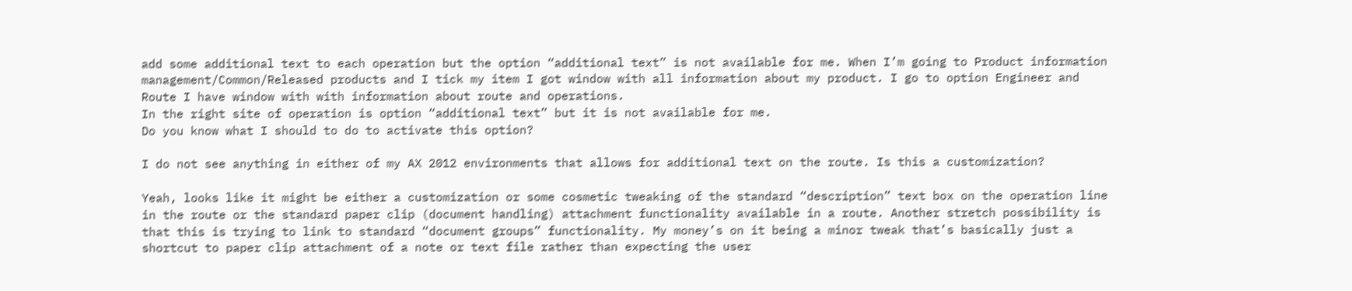add some additional text to each operation but the option “additional text” is not available for me. When I’m going to Product information management/Common/Released products and I tick my item I got window with all information about my product. I go to option Engineer and Route I have window with with information about route and operations.
In the right site of operation is option “additional text” but it is not available for me.
Do you know what I should to do to activate this option?

I do not see anything in either of my AX 2012 environments that allows for additional text on the route. Is this a customization?

Yeah, looks like it might be either a customization or some cosmetic tweaking of the standard “description” text box on the operation line in the route or the standard paper clip (document handling) attachment functionality available in a route. Another stretch possibility is that this is trying to link to standard “document groups” functionality. My money’s on it being a minor tweak that’s basically just a shortcut to paper clip attachment of a note or text file rather than expecting the user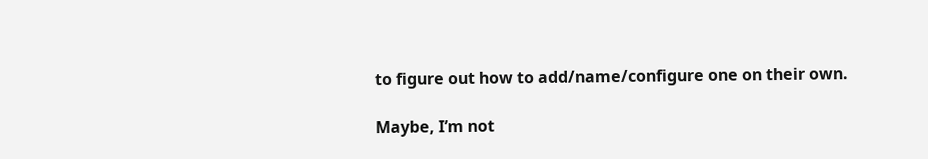to figure out how to add/name/configure one on their own.

Maybe, I’m not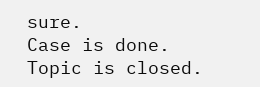sure.
Case is done.
Topic is closed.